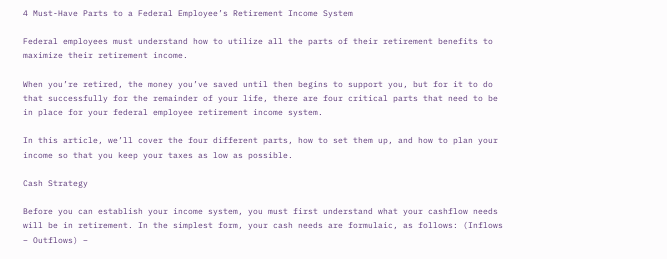4 Must-Have Parts to a Federal Employee’s Retirement Income System

Federal employees must understand how to utilize all the parts of their retirement benefits to maximize their retirement income.

When you’re retired, the money you’ve saved until then begins to support you, but for it to do that successfully for the remainder of your life, there are four critical parts that need to be in place for your federal employee retirement income system.

In this article, we’ll cover the four different parts, how to set them up, and how to plan your income so that you keep your taxes as low as possible.

Cash Strategy

Before you can establish your income system, you must first understand what your cashflow needs will be in retirement. In the simplest form, your cash needs are formulaic, as follows: (Inflows – Outflows) –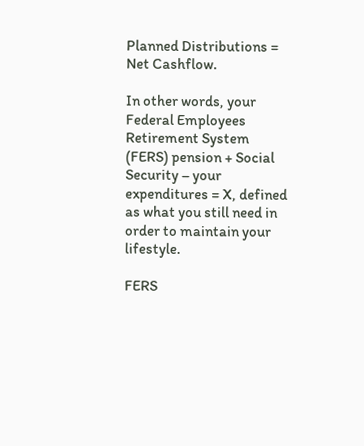Planned Distributions = Net Cashflow.

In other words, your Federal Employees Retirement System (FERS) pension + Social Security – your expenditures = X, defined as what you still need in order to maintain your lifestyle.

FERS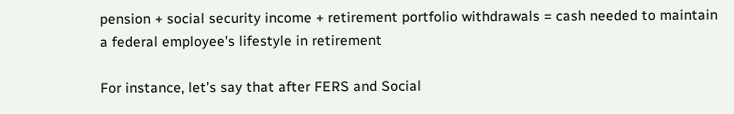pension + social security income + retirement portfolio withdrawals = cash needed to maintain a federal employee's lifestyle in retirement

For instance, let’s say that after FERS and Social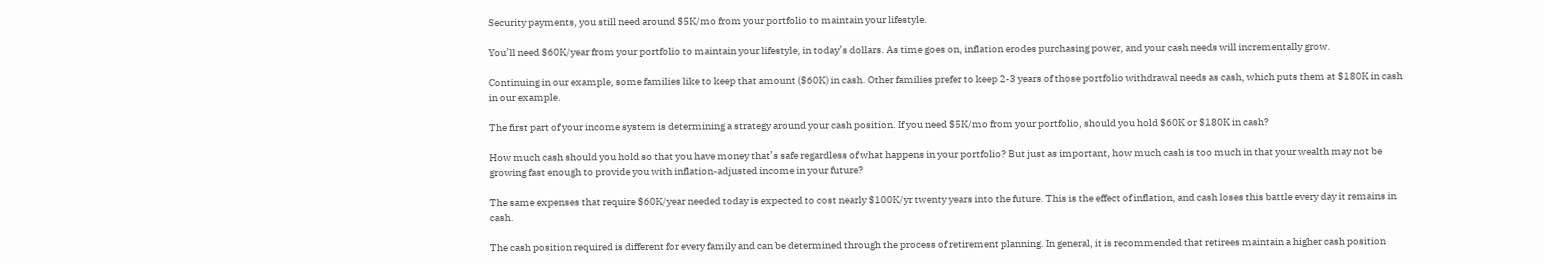Security payments, you still need around $5K/mo from your portfolio to maintain your lifestyle.

You’ll need $60K/year from your portfolio to maintain your lifestyle, in today’s dollars. As time goes on, inflation erodes purchasing power, and your cash needs will incrementally grow.

Continuing in our example, some families like to keep that amount ($60K) in cash. Other families prefer to keep 2-3 years of those portfolio withdrawal needs as cash, which puts them at $180K in cash in our example.

The first part of your income system is determining a strategy around your cash position. If you need $5K/mo from your portfolio, should you hold $60K or $180K in cash?

How much cash should you hold so that you have money that’s safe regardless of what happens in your portfolio? But just as important, how much cash is too much in that your wealth may not be growing fast enough to provide you with inflation-adjusted income in your future?

The same expenses that require $60K/year needed today is expected to cost nearly $100K/yr twenty years into the future. This is the effect of inflation, and cash loses this battle every day it remains in cash.

The cash position required is different for every family and can be determined through the process of retirement planning. In general, it is recommended that retirees maintain a higher cash position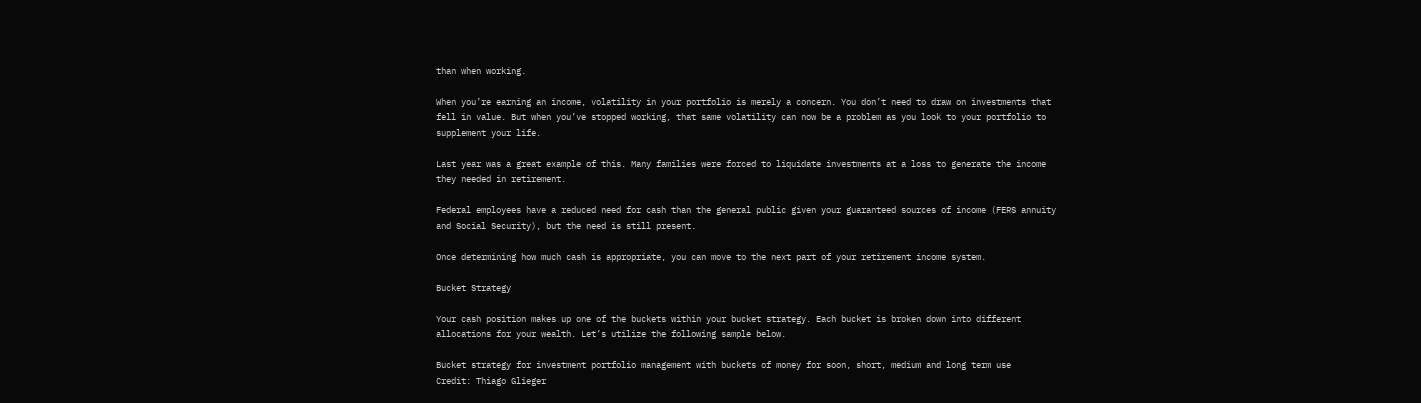than when working.

When you’re earning an income, volatility in your portfolio is merely a concern. You don’t need to draw on investments that fell in value. But when you’ve stopped working, that same volatility can now be a problem as you look to your portfolio to supplement your life.

Last year was a great example of this. Many families were forced to liquidate investments at a loss to generate the income they needed in retirement.

Federal employees have a reduced need for cash than the general public given your guaranteed sources of income (FERS annuity and Social Security), but the need is still present.

Once determining how much cash is appropriate, you can move to the next part of your retirement income system.

Bucket Strategy

Your cash position makes up one of the buckets within your bucket strategy. Each bucket is broken down into different allocations for your wealth. Let’s utilize the following sample below.

Bucket strategy for investment portfolio management with buckets of money for soon, short, medium and long term use
Credit: Thiago Glieger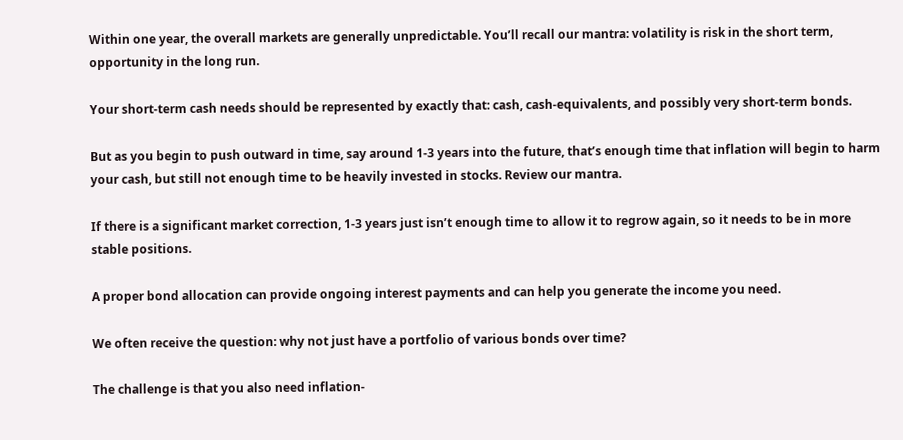Within one year, the overall markets are generally unpredictable. You’ll recall our mantra: volatility is risk in the short term, opportunity in the long run.

Your short-term cash needs should be represented by exactly that: cash, cash-equivalents, and possibly very short-term bonds.

But as you begin to push outward in time, say around 1-3 years into the future, that’s enough time that inflation will begin to harm your cash, but still not enough time to be heavily invested in stocks. Review our mantra.

If there is a significant market correction, 1-3 years just isn’t enough time to allow it to regrow again, so it needs to be in more stable positions.

A proper bond allocation can provide ongoing interest payments and can help you generate the income you need.

We often receive the question: why not just have a portfolio of various bonds over time?

The challenge is that you also need inflation-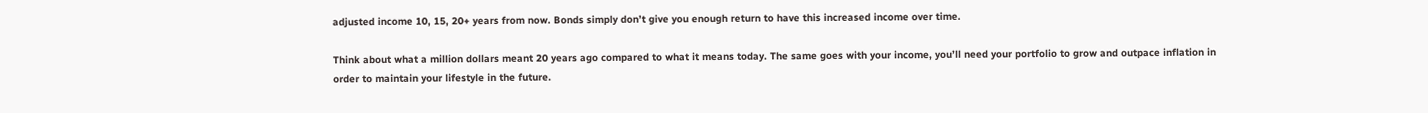adjusted income 10, 15, 20+ years from now. Bonds simply don’t give you enough return to have this increased income over time.

Think about what a million dollars meant 20 years ago compared to what it means today. The same goes with your income, you’ll need your portfolio to grow and outpace inflation in order to maintain your lifestyle in the future.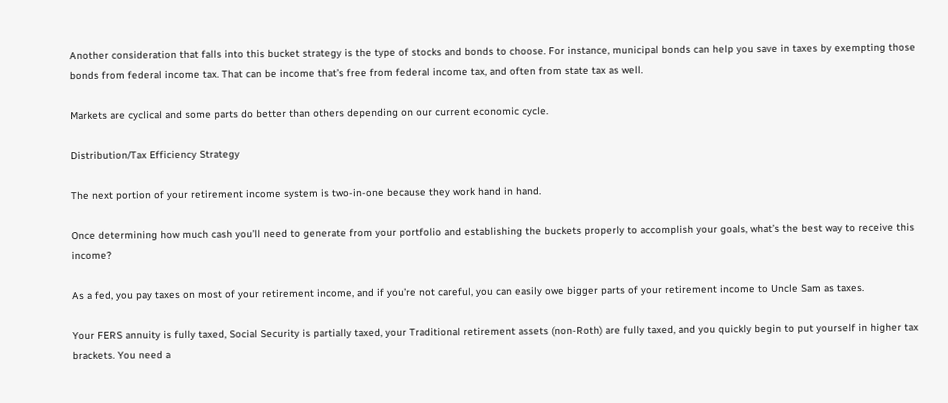Another consideration that falls into this bucket strategy is the type of stocks and bonds to choose. For instance, municipal bonds can help you save in taxes by exempting those bonds from federal income tax. That can be income that’s free from federal income tax, and often from state tax as well.

Markets are cyclical and some parts do better than others depending on our current economic cycle.

Distribution/Tax Efficiency Strategy

The next portion of your retirement income system is two-in-one because they work hand in hand.

Once determining how much cash you’ll need to generate from your portfolio and establishing the buckets properly to accomplish your goals, what’s the best way to receive this income?

As a fed, you pay taxes on most of your retirement income, and if you’re not careful, you can easily owe bigger parts of your retirement income to Uncle Sam as taxes.

Your FERS annuity is fully taxed, Social Security is partially taxed, your Traditional retirement assets (non-Roth) are fully taxed, and you quickly begin to put yourself in higher tax brackets. You need a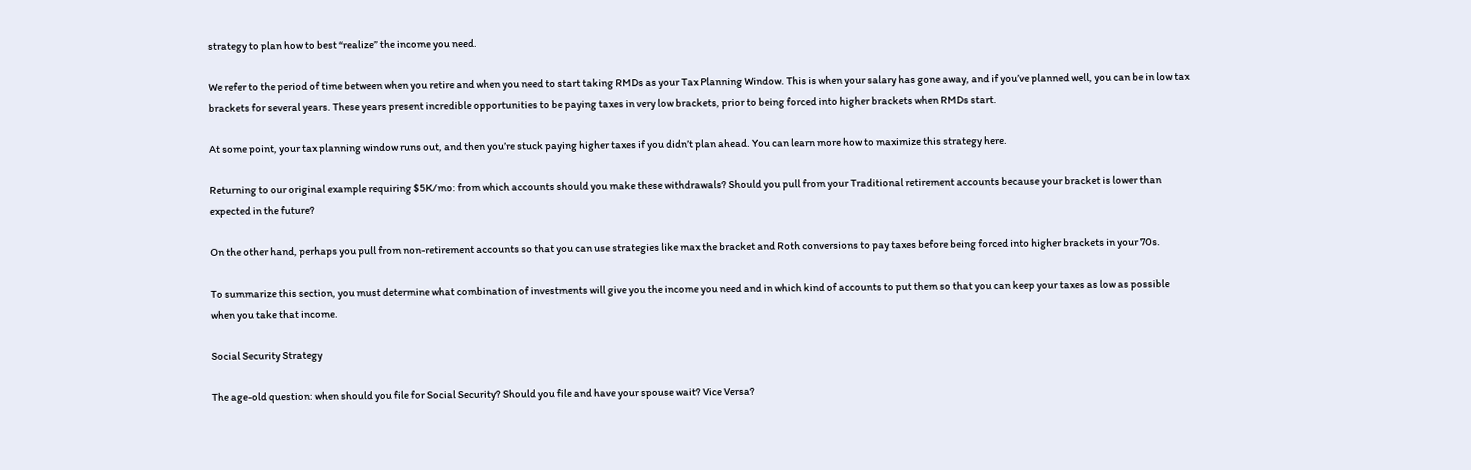strategy to plan how to best “realize” the income you need.

We refer to the period of time between when you retire and when you need to start taking RMDs as your Tax Planning Window. This is when your salary has gone away, and if you’ve planned well, you can be in low tax brackets for several years. These years present incredible opportunities to be paying taxes in very low brackets, prior to being forced into higher brackets when RMDs start.

At some point, your tax planning window runs out, and then you’re stuck paying higher taxes if you didn’t plan ahead. You can learn more how to maximize this strategy here.

Returning to our original example requiring $5K/mo: from which accounts should you make these withdrawals? Should you pull from your Traditional retirement accounts because your bracket is lower than expected in the future?

On the other hand, perhaps you pull from non-retirement accounts so that you can use strategies like max the bracket and Roth conversions to pay taxes before being forced into higher brackets in your 70s.

To summarize this section, you must determine what combination of investments will give you the income you need and in which kind of accounts to put them so that you can keep your taxes as low as possible when you take that income.

Social Security Strategy

The age-old question: when should you file for Social Security? Should you file and have your spouse wait? Vice Versa?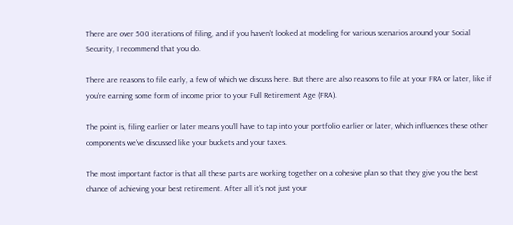There are over 500 iterations of filing, and if you haven’t looked at modeling for various scenarios around your Social Security, I recommend that you do.

There are reasons to file early, a few of which we discuss here. But there are also reasons to file at your FRA or later, like if you’re earning some form of income prior to your Full Retirement Age (FRA).

The point is, filing earlier or later means you’ll have to tap into your portfolio earlier or later, which influences these other components we’ve discussed like your buckets and your taxes.

The most important factor is that all these parts are working together on a cohesive plan so that they give you the best chance of achieving your best retirement. After all it’s not just your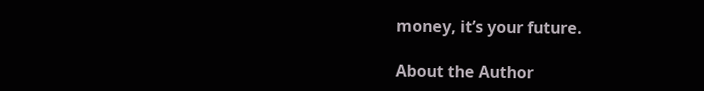money, it’s your future.

About the Author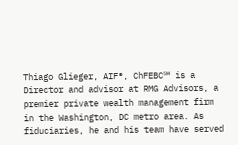Thiago Glieger, AIF®, ChFEBC℠ is a Director and advisor at RMG Advisors, a premier private wealth management firm in the Washington, DC metro area. As fiduciaries, he and his team have served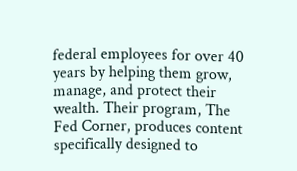federal employees for over 40 years by helping them grow, manage, and protect their wealth. Their program, The Fed Corner, produces content specifically designed to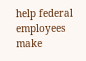help federal employees make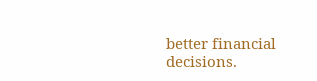better financial decisions.